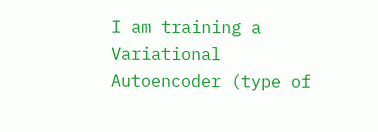I am training a Variational Autoencoder (type of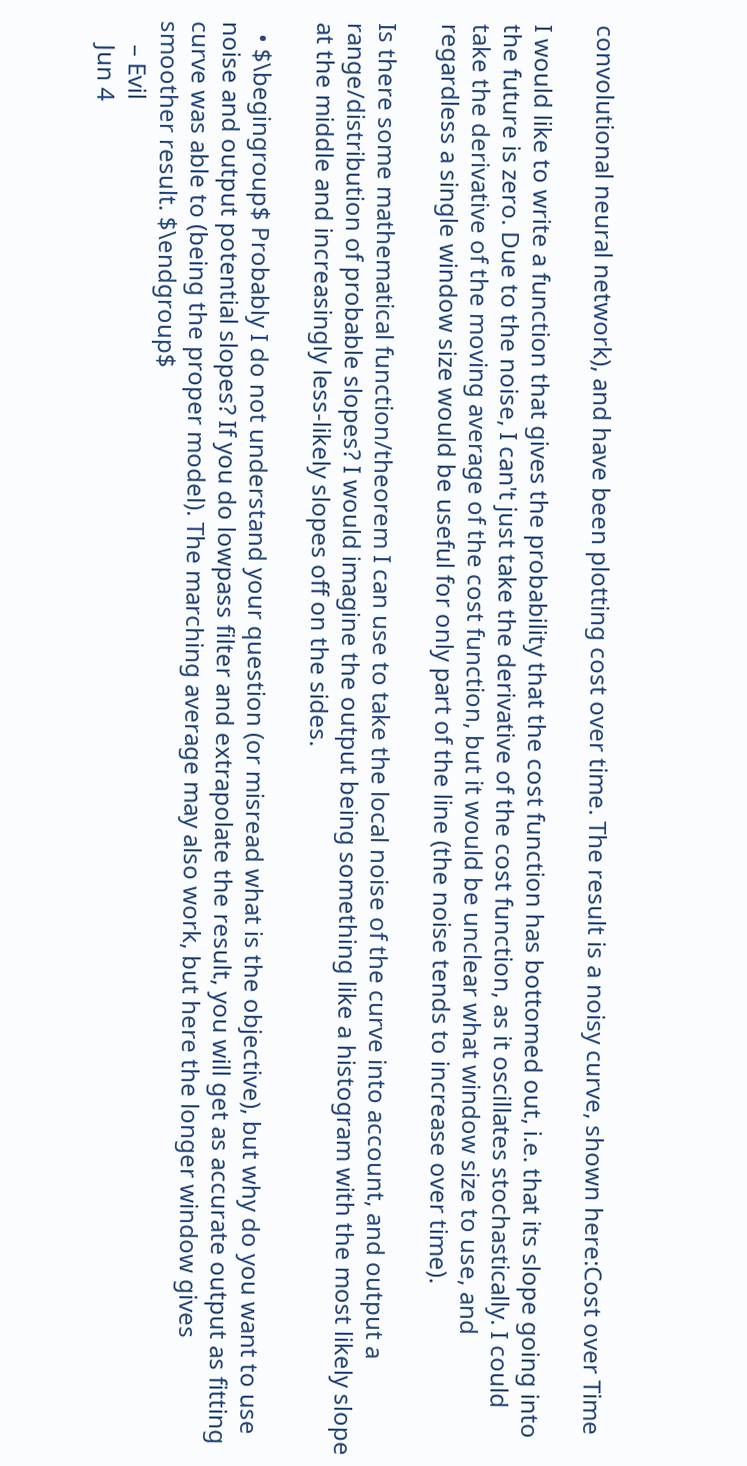convolutional neural network), and have been plotting cost over time. The result is a noisy curve, shown here:Cost over Time

I would like to write a function that gives the probability that the cost function has bottomed out, i.e. that its slope going into the future is zero. Due to the noise, I can't just take the derivative of the cost function, as it oscillates stochastically. I could take the derivative of the moving average of the cost function, but it would be unclear what window size to use, and regardless a single window size would be useful for only part of the line (the noise tends to increase over time).

Is there some mathematical function/theorem I can use to take the local noise of the curve into account, and output a range/distribution of probable slopes? I would imagine the output being something like a histogram with the most likely slope at the middle and increasingly less-likely slopes off on the sides.

  • $\begingroup$ Probably I do not understand your question (or misread what is the objective), but why do you want to use noise and output potential slopes? If you do lowpass filter and extrapolate the result, you will get as accurate output as fitting curve was able to (being the proper model). The marching average may also work, but here the longer window gives smoother result. $\endgroup$
    – Evil
    Jun 4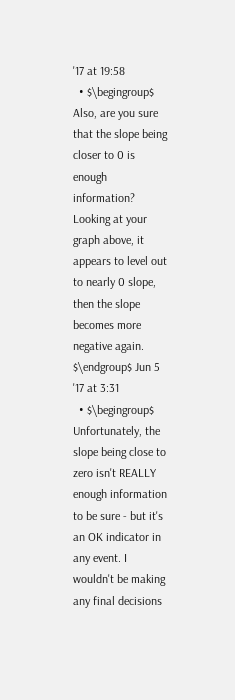'17 at 19:58
  • $\begingroup$ Also, are you sure that the slope being closer to 0 is enough information? Looking at your graph above, it appears to level out to nearly 0 slope, then the slope becomes more negative again. $\endgroup$ Jun 5 '17 at 3:31
  • $\begingroup$ Unfortunately, the slope being close to zero isn't REALLY enough information to be sure - but it's an OK indicator in any event. I wouldn't be making any final decisions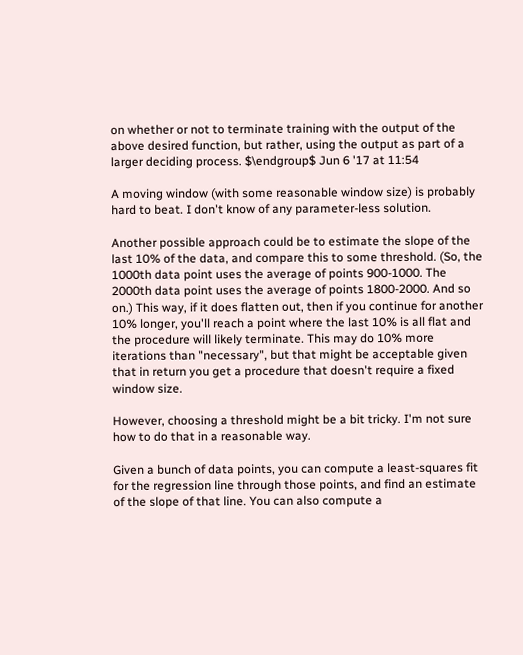on whether or not to terminate training with the output of the above desired function, but rather, using the output as part of a larger deciding process. $\endgroup$ Jun 6 '17 at 11:54

A moving window (with some reasonable window size) is probably hard to beat. I don't know of any parameter-less solution.

Another possible approach could be to estimate the slope of the last 10% of the data, and compare this to some threshold. (So, the 1000th data point uses the average of points 900-1000. The 2000th data point uses the average of points 1800-2000. And so on.) This way, if it does flatten out, then if you continue for another 10% longer, you'll reach a point where the last 10% is all flat and the procedure will likely terminate. This may do 10% more iterations than "necessary", but that might be acceptable given that in return you get a procedure that doesn't require a fixed window size.

However, choosing a threshold might be a bit tricky. I'm not sure how to do that in a reasonable way.

Given a bunch of data points, you can compute a least-squares fit for the regression line through those points, and find an estimate of the slope of that line. You can also compute a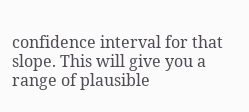confidence interval for that slope. This will give you a range of plausible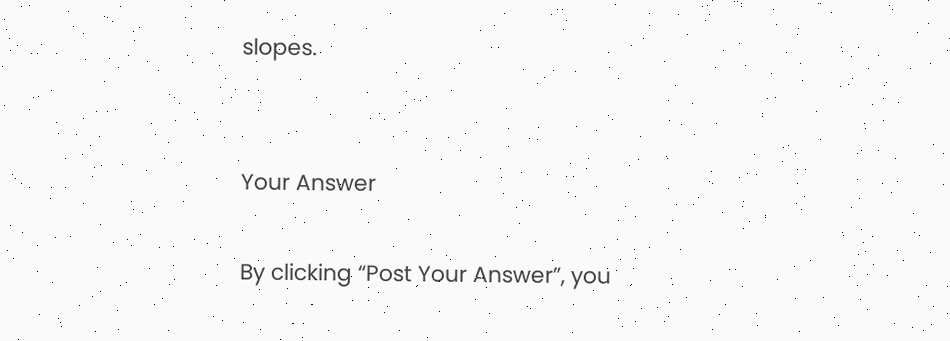slopes.


Your Answer

By clicking “Post Your Answer”, you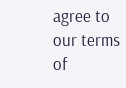agree to our terms of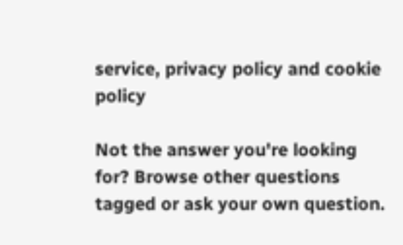service, privacy policy and cookie policy

Not the answer you're looking for? Browse other questions tagged or ask your own question.